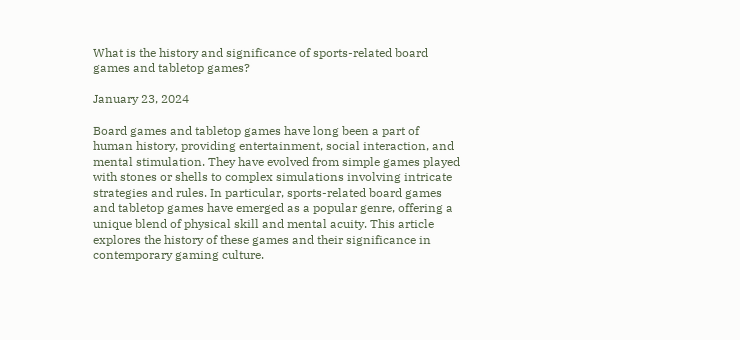What is the history and significance of sports-related board games and tabletop games?

January 23, 2024

Board games and tabletop games have long been a part of human history, providing entertainment, social interaction, and mental stimulation. They have evolved from simple games played with stones or shells to complex simulations involving intricate strategies and rules. In particular, sports-related board games and tabletop games have emerged as a popular genre, offering a unique blend of physical skill and mental acuity. This article explores the history of these games and their significance in contemporary gaming culture.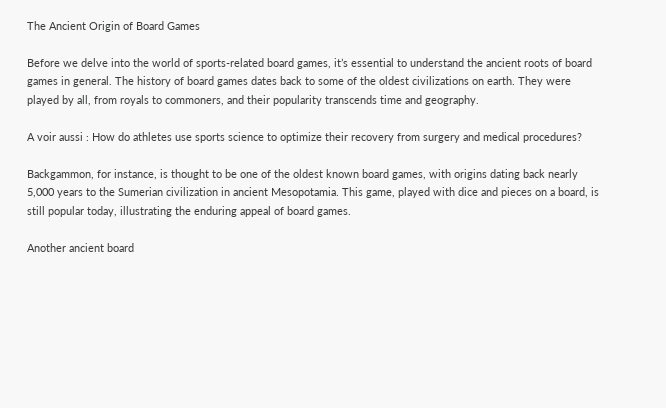The Ancient Origin of Board Games

Before we delve into the world of sports-related board games, it’s essential to understand the ancient roots of board games in general. The history of board games dates back to some of the oldest civilizations on earth. They were played by all, from royals to commoners, and their popularity transcends time and geography.

A voir aussi : How do athletes use sports science to optimize their recovery from surgery and medical procedures?

Backgammon, for instance, is thought to be one of the oldest known board games, with origins dating back nearly 5,000 years to the Sumerian civilization in ancient Mesopotamia. This game, played with dice and pieces on a board, is still popular today, illustrating the enduring appeal of board games.

Another ancient board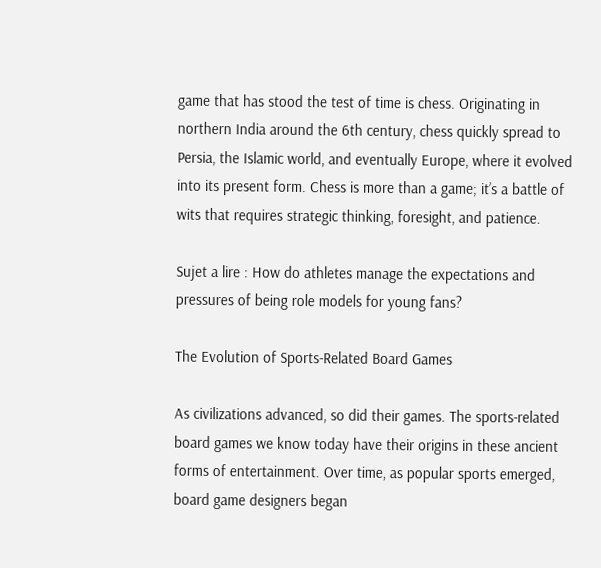game that has stood the test of time is chess. Originating in northern India around the 6th century, chess quickly spread to Persia, the Islamic world, and eventually Europe, where it evolved into its present form. Chess is more than a game; it’s a battle of wits that requires strategic thinking, foresight, and patience.

Sujet a lire : How do athletes manage the expectations and pressures of being role models for young fans?

The Evolution of Sports-Related Board Games

As civilizations advanced, so did their games. The sports-related board games we know today have their origins in these ancient forms of entertainment. Over time, as popular sports emerged, board game designers began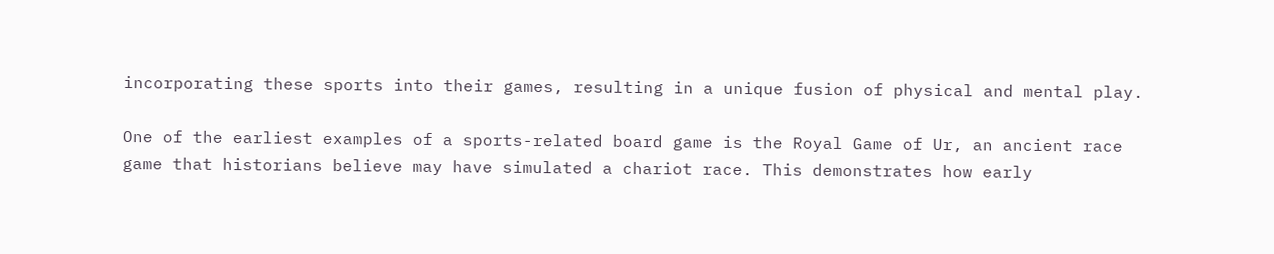incorporating these sports into their games, resulting in a unique fusion of physical and mental play.

One of the earliest examples of a sports-related board game is the Royal Game of Ur, an ancient race game that historians believe may have simulated a chariot race. This demonstrates how early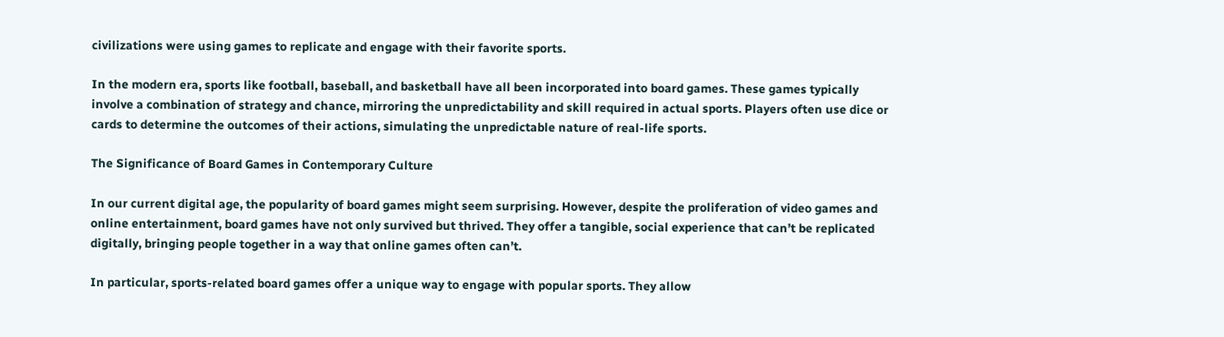civilizations were using games to replicate and engage with their favorite sports.

In the modern era, sports like football, baseball, and basketball have all been incorporated into board games. These games typically involve a combination of strategy and chance, mirroring the unpredictability and skill required in actual sports. Players often use dice or cards to determine the outcomes of their actions, simulating the unpredictable nature of real-life sports.

The Significance of Board Games in Contemporary Culture

In our current digital age, the popularity of board games might seem surprising. However, despite the proliferation of video games and online entertainment, board games have not only survived but thrived. They offer a tangible, social experience that can’t be replicated digitally, bringing people together in a way that online games often can’t.

In particular, sports-related board games offer a unique way to engage with popular sports. They allow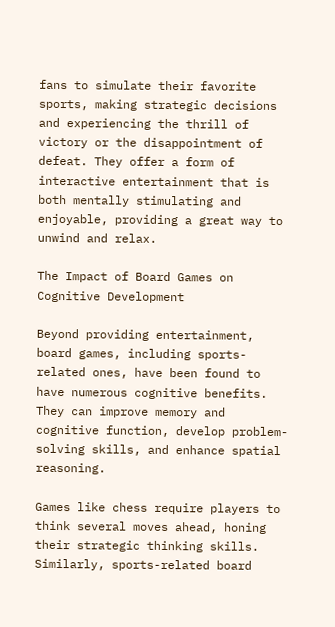fans to simulate their favorite sports, making strategic decisions and experiencing the thrill of victory or the disappointment of defeat. They offer a form of interactive entertainment that is both mentally stimulating and enjoyable, providing a great way to unwind and relax.

The Impact of Board Games on Cognitive Development

Beyond providing entertainment, board games, including sports-related ones, have been found to have numerous cognitive benefits. They can improve memory and cognitive function, develop problem-solving skills, and enhance spatial reasoning.

Games like chess require players to think several moves ahead, honing their strategic thinking skills. Similarly, sports-related board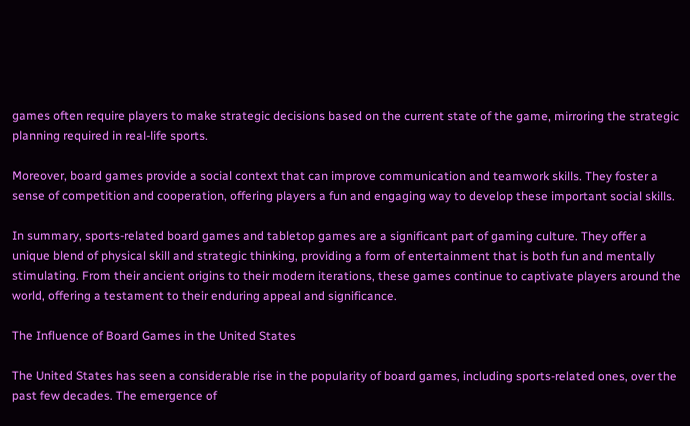games often require players to make strategic decisions based on the current state of the game, mirroring the strategic planning required in real-life sports.

Moreover, board games provide a social context that can improve communication and teamwork skills. They foster a sense of competition and cooperation, offering players a fun and engaging way to develop these important social skills.

In summary, sports-related board games and tabletop games are a significant part of gaming culture. They offer a unique blend of physical skill and strategic thinking, providing a form of entertainment that is both fun and mentally stimulating. From their ancient origins to their modern iterations, these games continue to captivate players around the world, offering a testament to their enduring appeal and significance.

The Influence of Board Games in the United States

The United States has seen a considerable rise in the popularity of board games, including sports-related ones, over the past few decades. The emergence of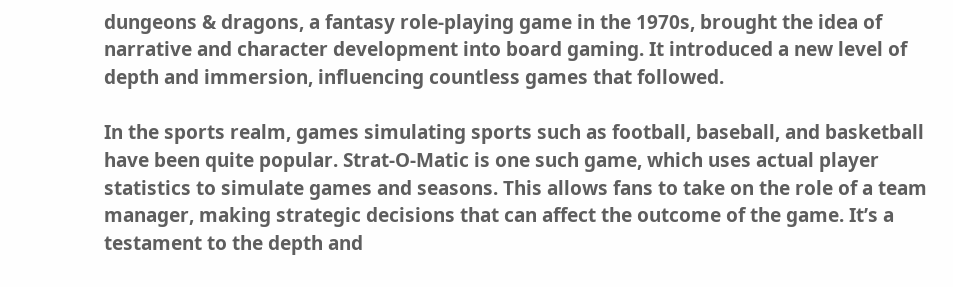dungeons & dragons, a fantasy role-playing game in the 1970s, brought the idea of narrative and character development into board gaming. It introduced a new level of depth and immersion, influencing countless games that followed.

In the sports realm, games simulating sports such as football, baseball, and basketball have been quite popular. Strat-O-Matic is one such game, which uses actual player statistics to simulate games and seasons. This allows fans to take on the role of a team manager, making strategic decisions that can affect the outcome of the game. It’s a testament to the depth and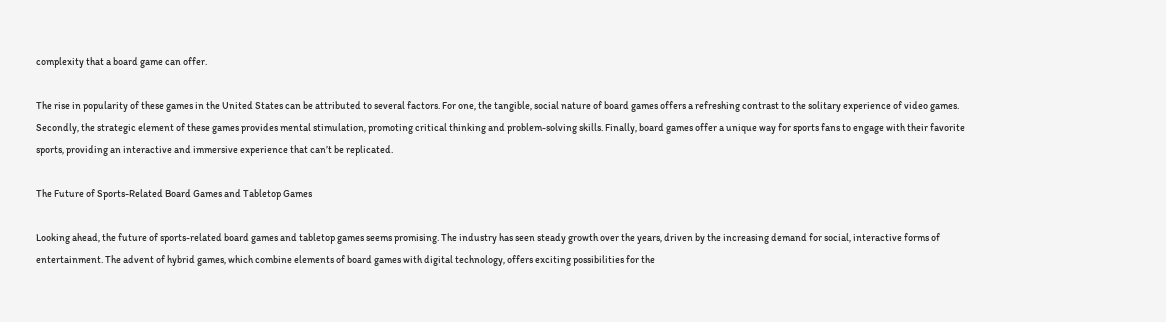complexity that a board game can offer.

The rise in popularity of these games in the United States can be attributed to several factors. For one, the tangible, social nature of board games offers a refreshing contrast to the solitary experience of video games. Secondly, the strategic element of these games provides mental stimulation, promoting critical thinking and problem-solving skills. Finally, board games offer a unique way for sports fans to engage with their favorite sports, providing an interactive and immersive experience that can’t be replicated.

The Future of Sports-Related Board Games and Tabletop Games

Looking ahead, the future of sports-related board games and tabletop games seems promising. The industry has seen steady growth over the years, driven by the increasing demand for social, interactive forms of entertainment. The advent of hybrid games, which combine elements of board games with digital technology, offers exciting possibilities for the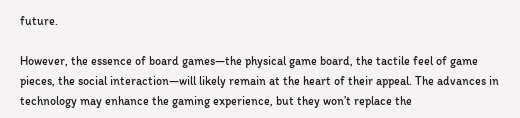future.

However, the essence of board games—the physical game board, the tactile feel of game pieces, the social interaction—will likely remain at the heart of their appeal. The advances in technology may enhance the gaming experience, but they won’t replace the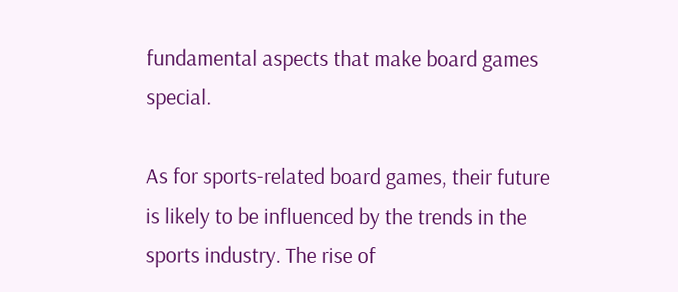fundamental aspects that make board games special.

As for sports-related board games, their future is likely to be influenced by the trends in the sports industry. The rise of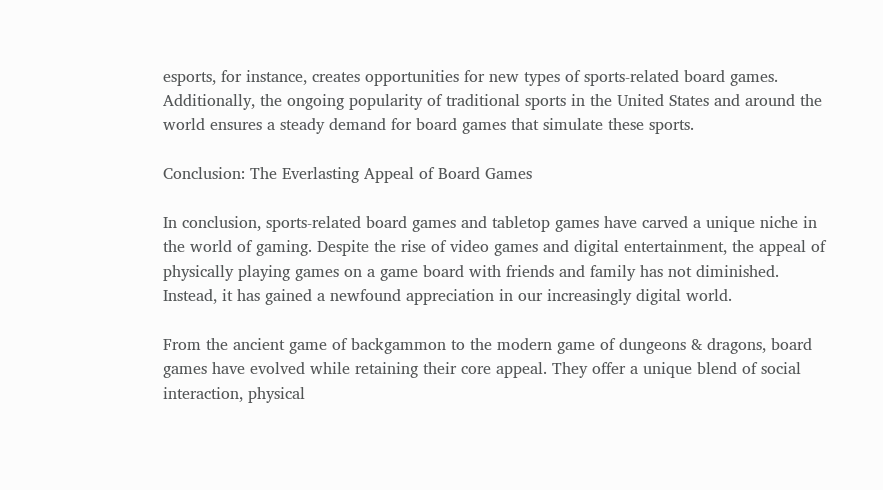esports, for instance, creates opportunities for new types of sports-related board games. Additionally, the ongoing popularity of traditional sports in the United States and around the world ensures a steady demand for board games that simulate these sports.

Conclusion: The Everlasting Appeal of Board Games

In conclusion, sports-related board games and tabletop games have carved a unique niche in the world of gaming. Despite the rise of video games and digital entertainment, the appeal of physically playing games on a game board with friends and family has not diminished. Instead, it has gained a newfound appreciation in our increasingly digital world.

From the ancient game of backgammon to the modern game of dungeons & dragons, board games have evolved while retaining their core appeal. They offer a unique blend of social interaction, physical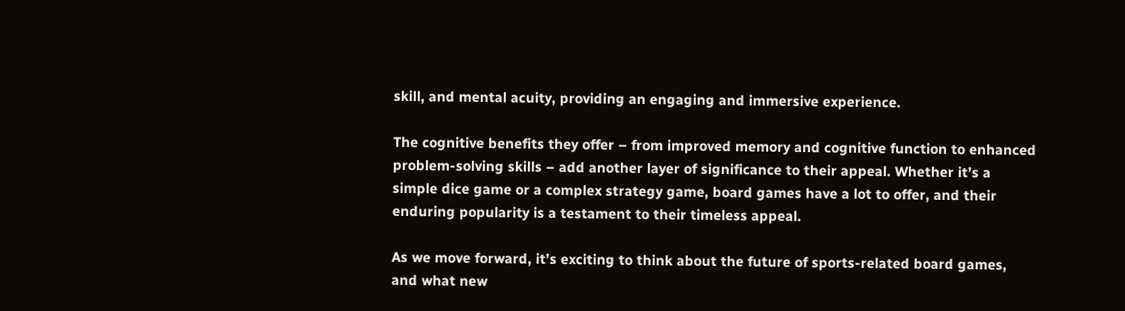skill, and mental acuity, providing an engaging and immersive experience.

The cognitive benefits they offer – from improved memory and cognitive function to enhanced problem-solving skills – add another layer of significance to their appeal. Whether it’s a simple dice game or a complex strategy game, board games have a lot to offer, and their enduring popularity is a testament to their timeless appeal.

As we move forward, it’s exciting to think about the future of sports-related board games, and what new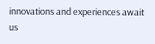innovations and experiences await us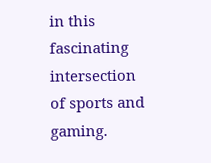in this fascinating intersection of sports and gaming.